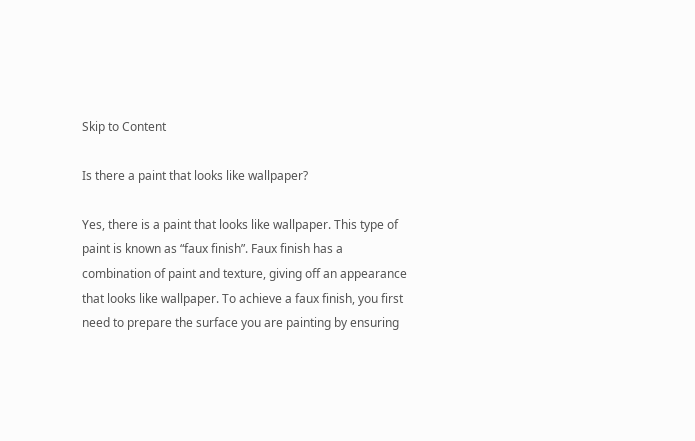Skip to Content

Is there a paint that looks like wallpaper?

Yes, there is a paint that looks like wallpaper. This type of paint is known as “faux finish”. Faux finish has a combination of paint and texture, giving off an appearance that looks like wallpaper. To achieve a faux finish, you first need to prepare the surface you are painting by ensuring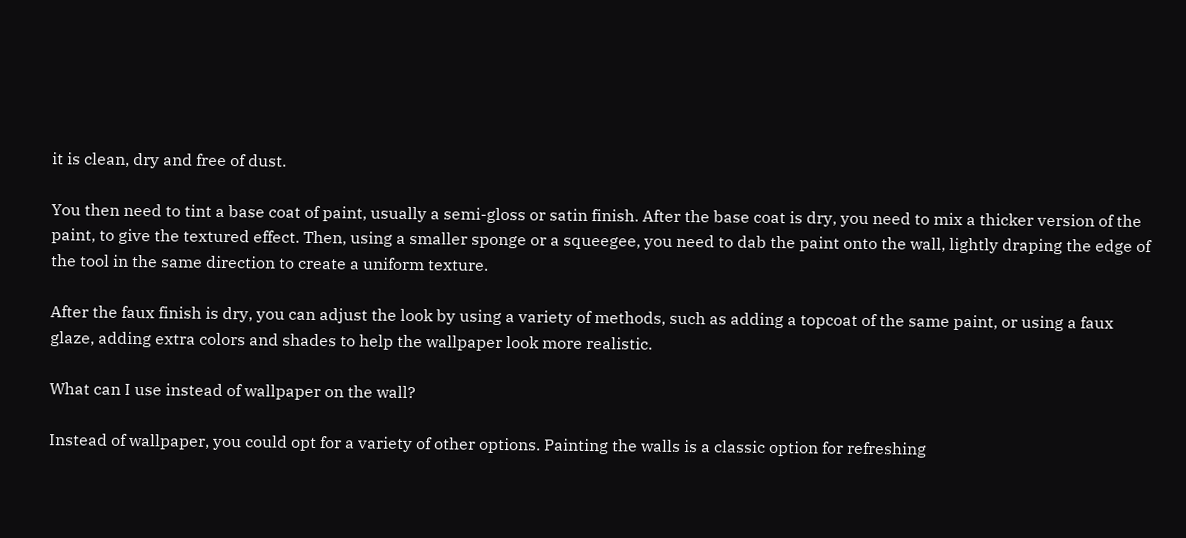it is clean, dry and free of dust.

You then need to tint a base coat of paint, usually a semi-gloss or satin finish. After the base coat is dry, you need to mix a thicker version of the paint, to give the textured effect. Then, using a smaller sponge or a squeegee, you need to dab the paint onto the wall, lightly draping the edge of the tool in the same direction to create a uniform texture.

After the faux finish is dry, you can adjust the look by using a variety of methods, such as adding a topcoat of the same paint, or using a faux glaze, adding extra colors and shades to help the wallpaper look more realistic.

What can I use instead of wallpaper on the wall?

Instead of wallpaper, you could opt for a variety of other options. Painting the walls is a classic option for refreshing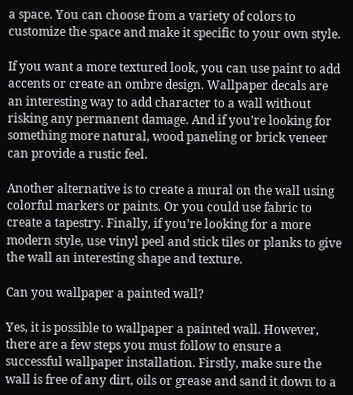a space. You can choose from a variety of colors to customize the space and make it specific to your own style.

If you want a more textured look, you can use paint to add accents or create an ombre design. Wallpaper decals are an interesting way to add character to a wall without risking any permanent damage. And if you’re looking for something more natural, wood paneling or brick veneer can provide a rustic feel.

Another alternative is to create a mural on the wall using colorful markers or paints. Or you could use fabric to create a tapestry. Finally, if you’re looking for a more modern style, use vinyl peel and stick tiles or planks to give the wall an interesting shape and texture.

Can you wallpaper a painted wall?

Yes, it is possible to wallpaper a painted wall. However, there are a few steps you must follow to ensure a successful wallpaper installation. Firstly, make sure the wall is free of any dirt, oils or grease and sand it down to a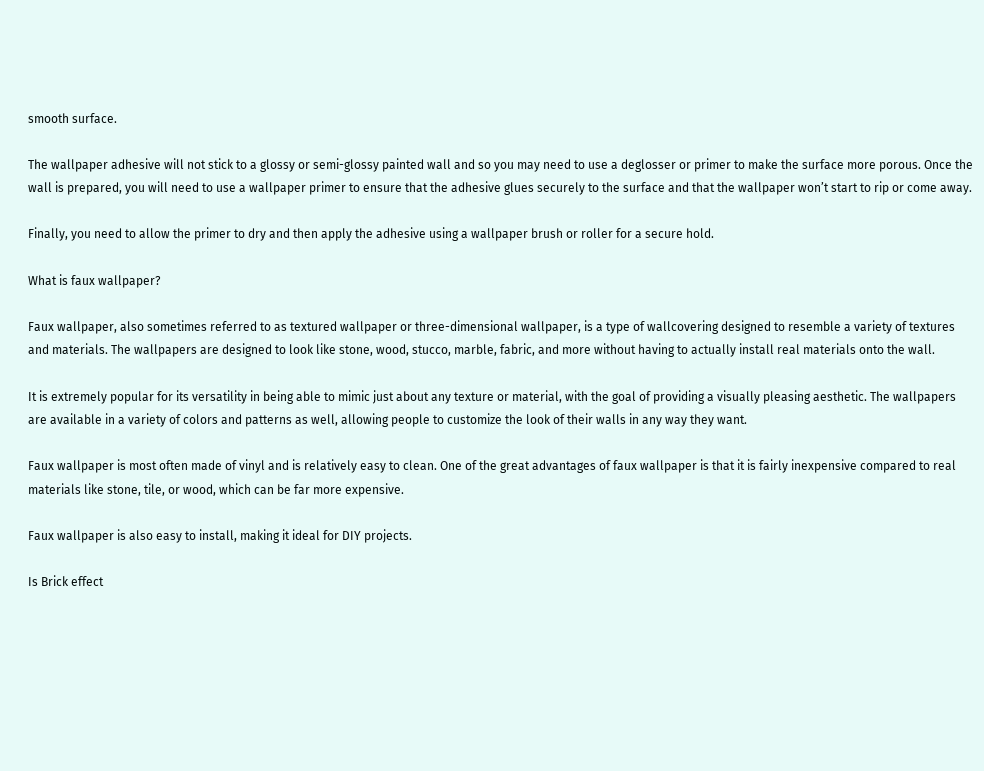smooth surface.

The wallpaper adhesive will not stick to a glossy or semi-glossy painted wall and so you may need to use a deglosser or primer to make the surface more porous. Once the wall is prepared, you will need to use a wallpaper primer to ensure that the adhesive glues securely to the surface and that the wallpaper won’t start to rip or come away.

Finally, you need to allow the primer to dry and then apply the adhesive using a wallpaper brush or roller for a secure hold.

What is faux wallpaper?

Faux wallpaper, also sometimes referred to as textured wallpaper or three-dimensional wallpaper, is a type of wallcovering designed to resemble a variety of textures and materials. The wallpapers are designed to look like stone, wood, stucco, marble, fabric, and more without having to actually install real materials onto the wall.

It is extremely popular for its versatility in being able to mimic just about any texture or material, with the goal of providing a visually pleasing aesthetic. The wallpapers are available in a variety of colors and patterns as well, allowing people to customize the look of their walls in any way they want.

Faux wallpaper is most often made of vinyl and is relatively easy to clean. One of the great advantages of faux wallpaper is that it is fairly inexpensive compared to real materials like stone, tile, or wood, which can be far more expensive.

Faux wallpaper is also easy to install, making it ideal for DIY projects.

Is Brick effect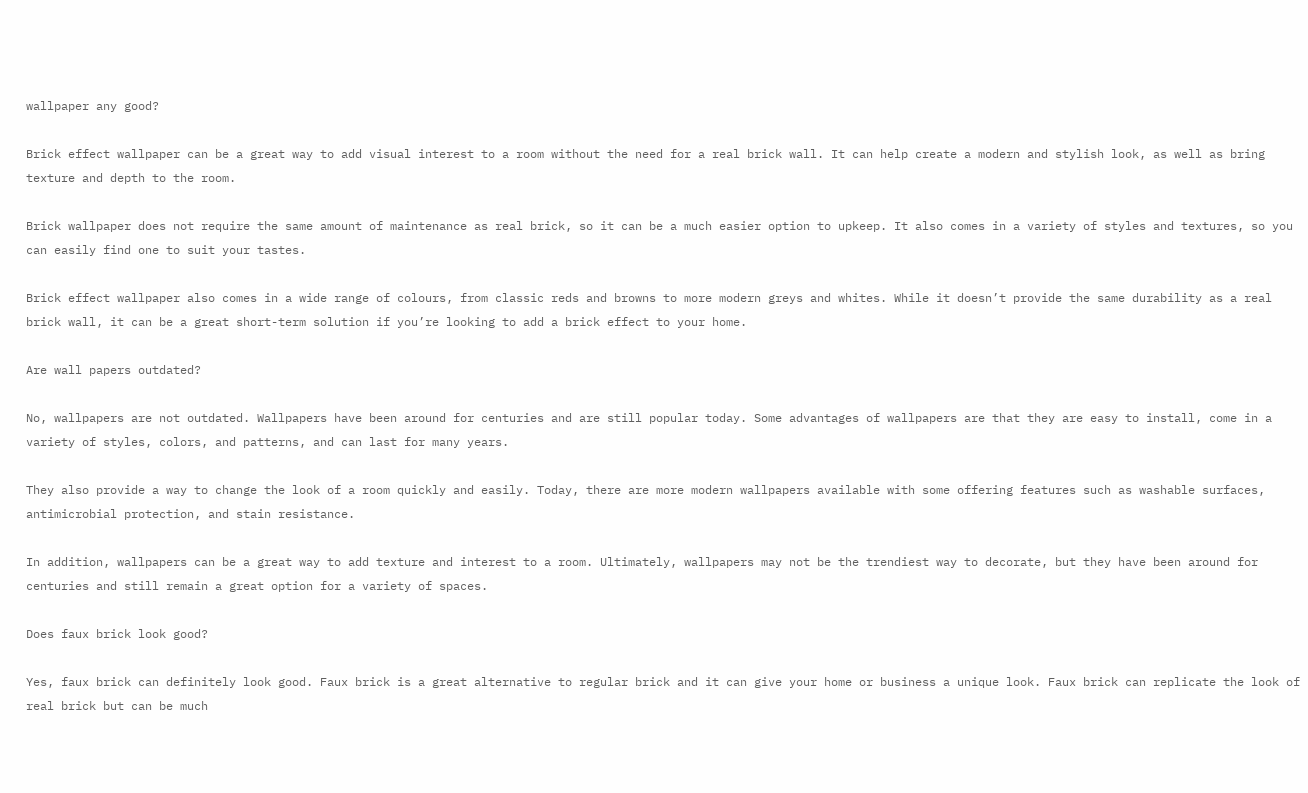wallpaper any good?

Brick effect wallpaper can be a great way to add visual interest to a room without the need for a real brick wall. It can help create a modern and stylish look, as well as bring texture and depth to the room.

Brick wallpaper does not require the same amount of maintenance as real brick, so it can be a much easier option to upkeep. It also comes in a variety of styles and textures, so you can easily find one to suit your tastes.

Brick effect wallpaper also comes in a wide range of colours, from classic reds and browns to more modern greys and whites. While it doesn’t provide the same durability as a real brick wall, it can be a great short-term solution if you’re looking to add a brick effect to your home.

Are wall papers outdated?

No, wallpapers are not outdated. Wallpapers have been around for centuries and are still popular today. Some advantages of wallpapers are that they are easy to install, come in a variety of styles, colors, and patterns, and can last for many years.

They also provide a way to change the look of a room quickly and easily. Today, there are more modern wallpapers available with some offering features such as washable surfaces, antimicrobial protection, and stain resistance.

In addition, wallpapers can be a great way to add texture and interest to a room. Ultimately, wallpapers may not be the trendiest way to decorate, but they have been around for centuries and still remain a great option for a variety of spaces.

Does faux brick look good?

Yes, faux brick can definitely look good. Faux brick is a great alternative to regular brick and it can give your home or business a unique look. Faux brick can replicate the look of real brick but can be much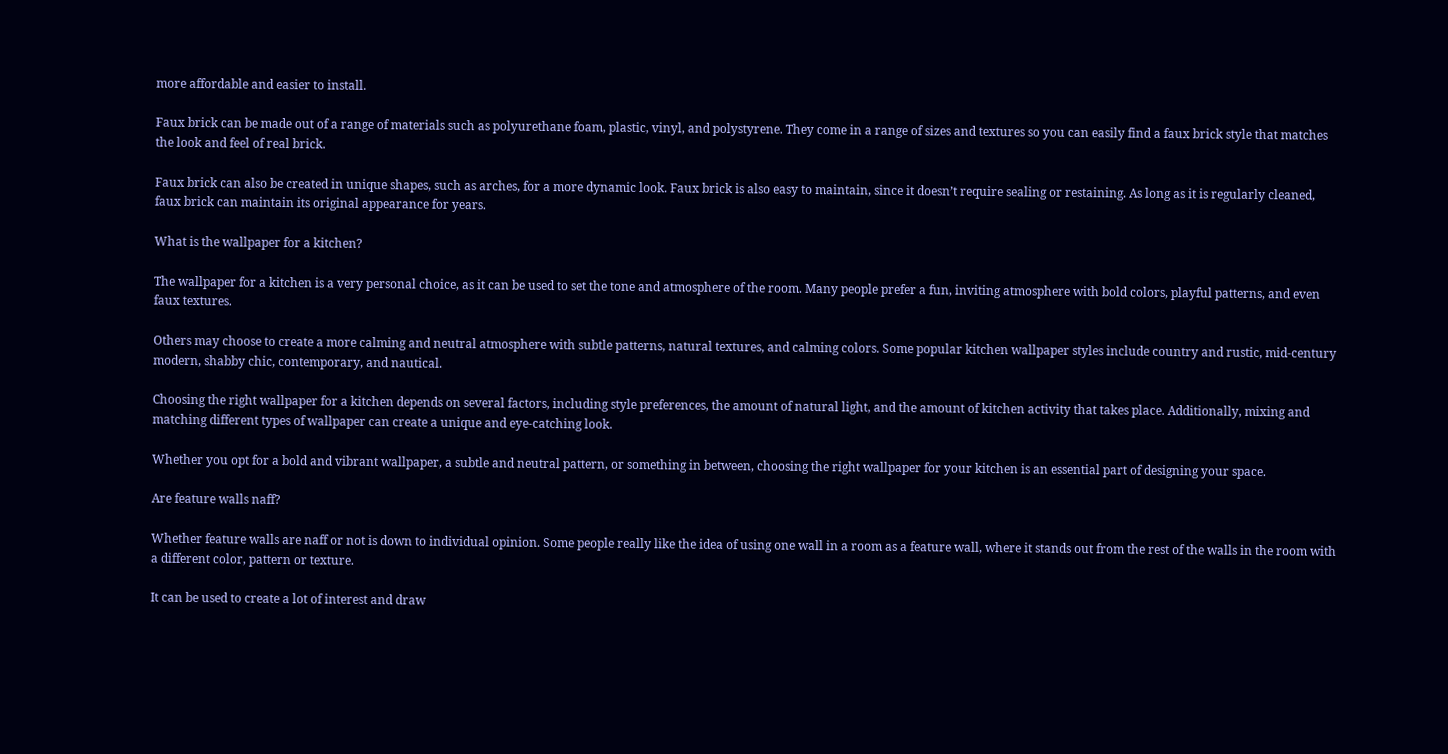more affordable and easier to install.

Faux brick can be made out of a range of materials such as polyurethane foam, plastic, vinyl, and polystyrene. They come in a range of sizes and textures so you can easily find a faux brick style that matches the look and feel of real brick.

Faux brick can also be created in unique shapes, such as arches, for a more dynamic look. Faux brick is also easy to maintain, since it doesn’t require sealing or restaining. As long as it is regularly cleaned, faux brick can maintain its original appearance for years.

What is the wallpaper for a kitchen?

The wallpaper for a kitchen is a very personal choice, as it can be used to set the tone and atmosphere of the room. Many people prefer a fun, inviting atmosphere with bold colors, playful patterns, and even faux textures.

Others may choose to create a more calming and neutral atmosphere with subtle patterns, natural textures, and calming colors. Some popular kitchen wallpaper styles include country and rustic, mid-century modern, shabby chic, contemporary, and nautical.

Choosing the right wallpaper for a kitchen depends on several factors, including style preferences, the amount of natural light, and the amount of kitchen activity that takes place. Additionally, mixing and matching different types of wallpaper can create a unique and eye-catching look.

Whether you opt for a bold and vibrant wallpaper, a subtle and neutral pattern, or something in between, choosing the right wallpaper for your kitchen is an essential part of designing your space.

Are feature walls naff?

Whether feature walls are naff or not is down to individual opinion. Some people really like the idea of using one wall in a room as a feature wall, where it stands out from the rest of the walls in the room with a different color, pattern or texture.

It can be used to create a lot of interest and draw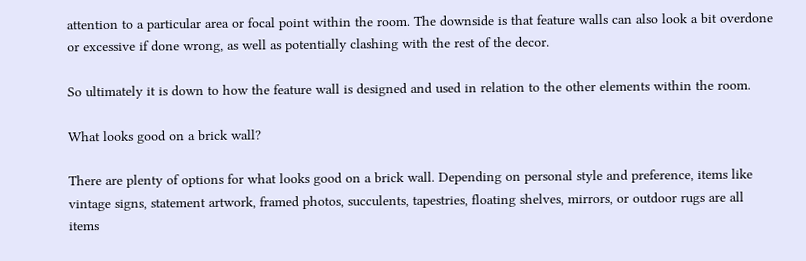attention to a particular area or focal point within the room. The downside is that feature walls can also look a bit overdone or excessive if done wrong, as well as potentially clashing with the rest of the decor.

So ultimately it is down to how the feature wall is designed and used in relation to the other elements within the room.

What looks good on a brick wall?

There are plenty of options for what looks good on a brick wall. Depending on personal style and preference, items like vintage signs, statement artwork, framed photos, succulents, tapestries, floating shelves, mirrors, or outdoor rugs are all items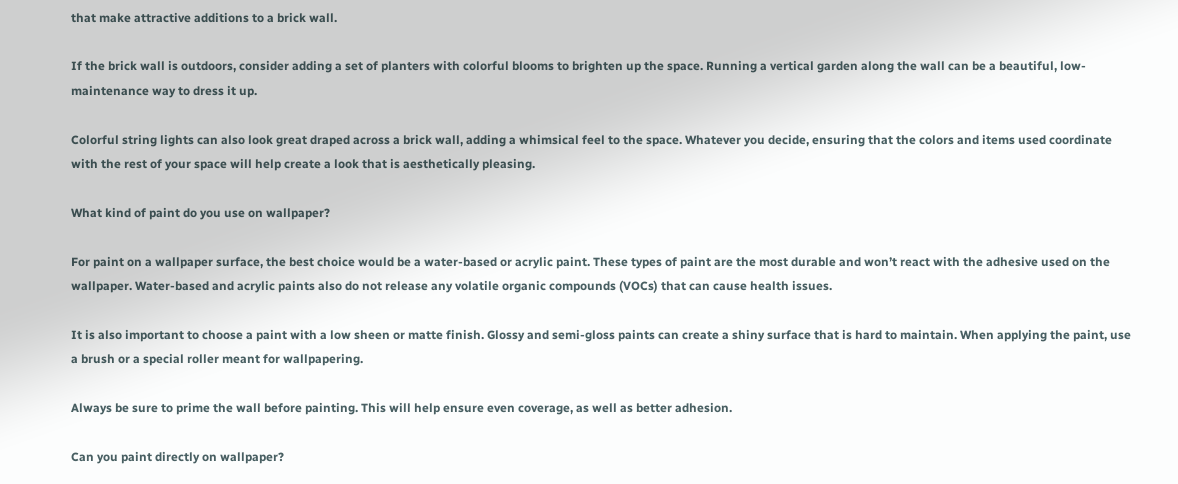that make attractive additions to a brick wall.

If the brick wall is outdoors, consider adding a set of planters with colorful blooms to brighten up the space. Running a vertical garden along the wall can be a beautiful, low-maintenance way to dress it up.

Colorful string lights can also look great draped across a brick wall, adding a whimsical feel to the space. Whatever you decide, ensuring that the colors and items used coordinate with the rest of your space will help create a look that is aesthetically pleasing.

What kind of paint do you use on wallpaper?

For paint on a wallpaper surface, the best choice would be a water-based or acrylic paint. These types of paint are the most durable and won’t react with the adhesive used on the wallpaper. Water-based and acrylic paints also do not release any volatile organic compounds (VOCs) that can cause health issues.

It is also important to choose a paint with a low sheen or matte finish. Glossy and semi-gloss paints can create a shiny surface that is hard to maintain. When applying the paint, use a brush or a special roller meant for wallpapering.

Always be sure to prime the wall before painting. This will help ensure even coverage, as well as better adhesion.

Can you paint directly on wallpaper?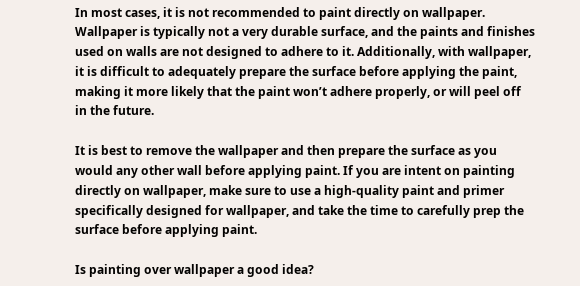In most cases, it is not recommended to paint directly on wallpaper. Wallpaper is typically not a very durable surface, and the paints and finishes used on walls are not designed to adhere to it. Additionally, with wallpaper, it is difficult to adequately prepare the surface before applying the paint, making it more likely that the paint won’t adhere properly, or will peel off in the future.

It is best to remove the wallpaper and then prepare the surface as you would any other wall before applying paint. If you are intent on painting directly on wallpaper, make sure to use a high-quality paint and primer specifically designed for wallpaper, and take the time to carefully prep the surface before applying paint.

Is painting over wallpaper a good idea?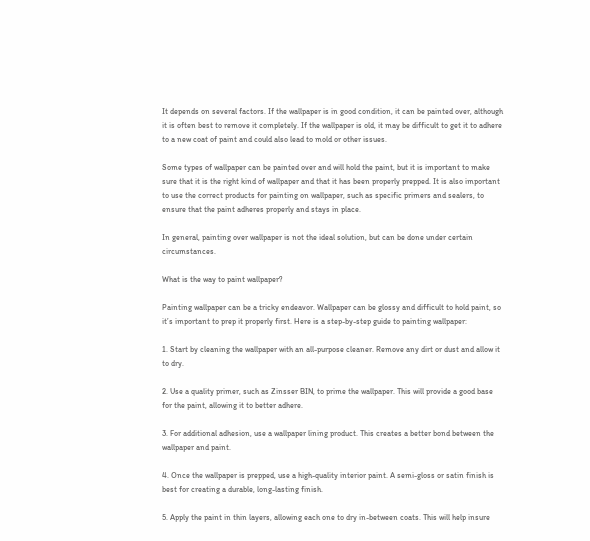It depends on several factors. If the wallpaper is in good condition, it can be painted over, although it is often best to remove it completely. If the wallpaper is old, it may be difficult to get it to adhere to a new coat of paint and could also lead to mold or other issues.

Some types of wallpaper can be painted over and will hold the paint, but it is important to make sure that it is the right kind of wallpaper and that it has been properly prepped. It is also important to use the correct products for painting on wallpaper, such as specific primers and sealers, to ensure that the paint adheres properly and stays in place.

In general, painting over wallpaper is not the ideal solution, but can be done under certain circumstances.

What is the way to paint wallpaper?

Painting wallpaper can be a tricky endeavor. Wallpaper can be glossy and difficult to hold paint, so it’s important to prep it properly first. Here is a step-by-step guide to painting wallpaper:

1. Start by cleaning the wallpaper with an all-purpose cleaner. Remove any dirt or dust and allow it to dry.

2. Use a quality primer, such as Zinsser BIN, to prime the wallpaper. This will provide a good base for the paint, allowing it to better adhere.

3. For additional adhesion, use a wallpaper lining product. This creates a better bond between the wallpaper and paint.

4. Once the wallpaper is prepped, use a high-quality interior paint. A semi-gloss or satin finish is best for creating a durable, long-lasting finish.

5. Apply the paint in thin layers, allowing each one to dry in-between coats. This will help insure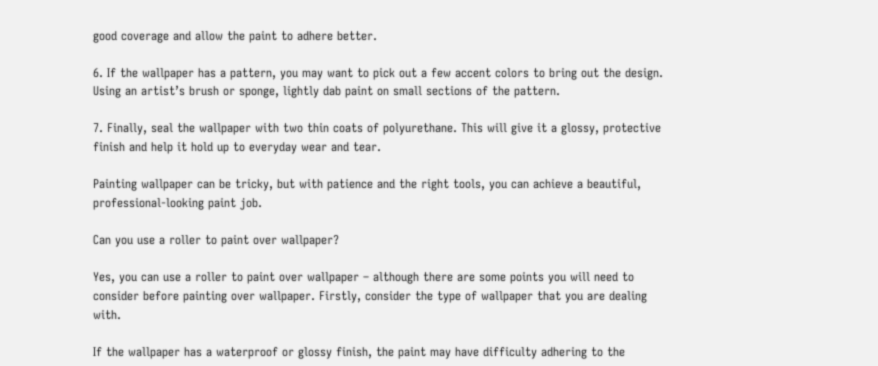good coverage and allow the paint to adhere better.

6. If the wallpaper has a pattern, you may want to pick out a few accent colors to bring out the design. Using an artist’s brush or sponge, lightly dab paint on small sections of the pattern.

7. Finally, seal the wallpaper with two thin coats of polyurethane. This will give it a glossy, protective finish and help it hold up to everyday wear and tear.

Painting wallpaper can be tricky, but with patience and the right tools, you can achieve a beautiful, professional-looking paint job.

Can you use a roller to paint over wallpaper?

Yes, you can use a roller to paint over wallpaper – although there are some points you will need to consider before painting over wallpaper. Firstly, consider the type of wallpaper that you are dealing with.

If the wallpaper has a waterproof or glossy finish, the paint may have difficulty adhering to the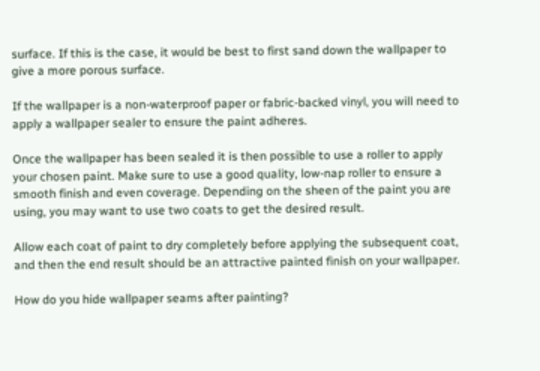surface. If this is the case, it would be best to first sand down the wallpaper to give a more porous surface.

If the wallpaper is a non-waterproof paper or fabric-backed vinyl, you will need to apply a wallpaper sealer to ensure the paint adheres.

Once the wallpaper has been sealed it is then possible to use a roller to apply your chosen paint. Make sure to use a good quality, low-nap roller to ensure a smooth finish and even coverage. Depending on the sheen of the paint you are using, you may want to use two coats to get the desired result.

Allow each coat of paint to dry completely before applying the subsequent coat, and then the end result should be an attractive painted finish on your wallpaper.

How do you hide wallpaper seams after painting?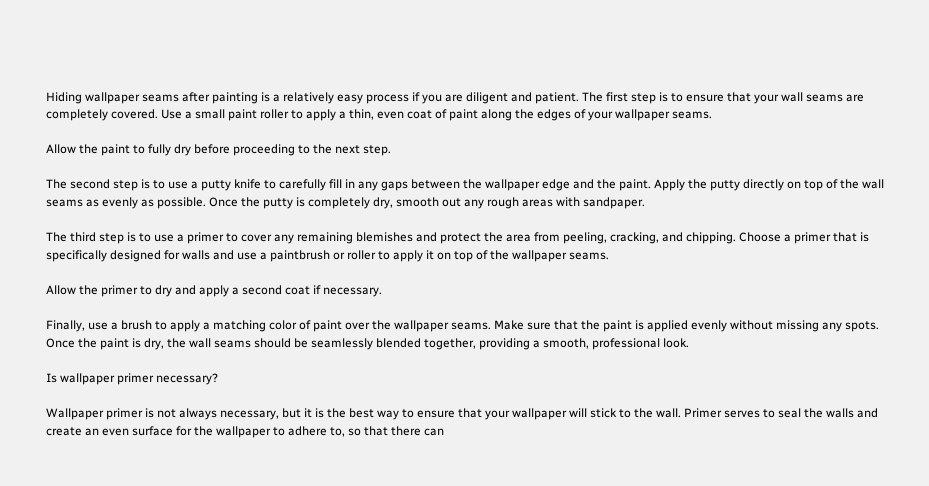Hiding wallpaper seams after painting is a relatively easy process if you are diligent and patient. The first step is to ensure that your wall seams are completely covered. Use a small paint roller to apply a thin, even coat of paint along the edges of your wallpaper seams.

Allow the paint to fully dry before proceeding to the next step.

The second step is to use a putty knife to carefully fill in any gaps between the wallpaper edge and the paint. Apply the putty directly on top of the wall seams as evenly as possible. Once the putty is completely dry, smooth out any rough areas with sandpaper.

The third step is to use a primer to cover any remaining blemishes and protect the area from peeling, cracking, and chipping. Choose a primer that is specifically designed for walls and use a paintbrush or roller to apply it on top of the wallpaper seams.

Allow the primer to dry and apply a second coat if necessary.

Finally, use a brush to apply a matching color of paint over the wallpaper seams. Make sure that the paint is applied evenly without missing any spots. Once the paint is dry, the wall seams should be seamlessly blended together, providing a smooth, professional look.

Is wallpaper primer necessary?

Wallpaper primer is not always necessary, but it is the best way to ensure that your wallpaper will stick to the wall. Primer serves to seal the walls and create an even surface for the wallpaper to adhere to, so that there can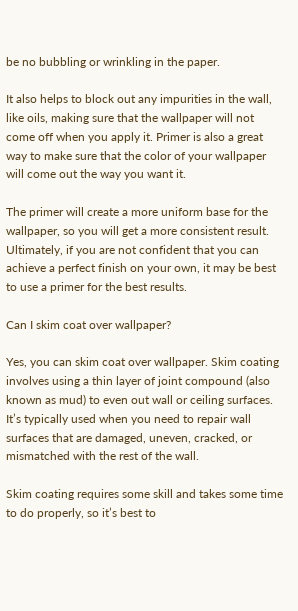be no bubbling or wrinkling in the paper.

It also helps to block out any impurities in the wall, like oils, making sure that the wallpaper will not come off when you apply it. Primer is also a great way to make sure that the color of your wallpaper will come out the way you want it.

The primer will create a more uniform base for the wallpaper, so you will get a more consistent result. Ultimately, if you are not confident that you can achieve a perfect finish on your own, it may be best to use a primer for the best results.

Can I skim coat over wallpaper?

Yes, you can skim coat over wallpaper. Skim coating involves using a thin layer of joint compound (also known as mud) to even out wall or ceiling surfaces. It’s typically used when you need to repair wall surfaces that are damaged, uneven, cracked, or mismatched with the rest of the wall.

Skim coating requires some skill and takes some time to do properly, so it’s best to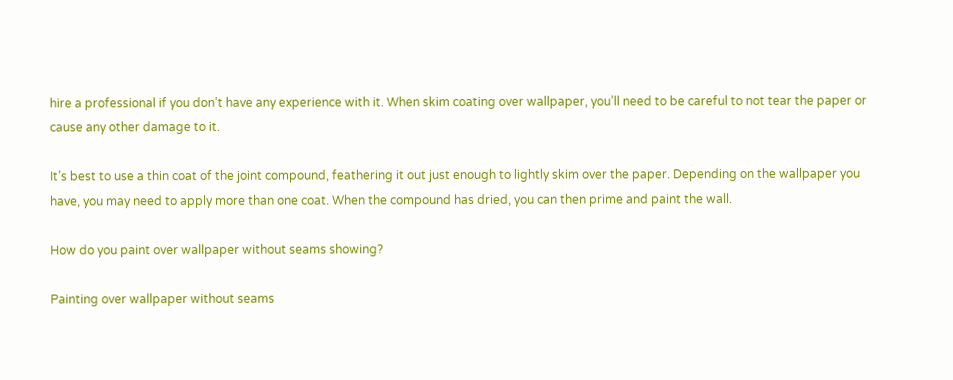hire a professional if you don’t have any experience with it. When skim coating over wallpaper, you’ll need to be careful to not tear the paper or cause any other damage to it.

It’s best to use a thin coat of the joint compound, feathering it out just enough to lightly skim over the paper. Depending on the wallpaper you have, you may need to apply more than one coat. When the compound has dried, you can then prime and paint the wall.

How do you paint over wallpaper without seams showing?

Painting over wallpaper without seams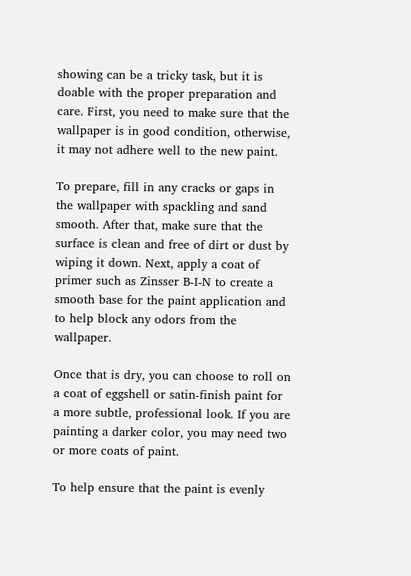showing can be a tricky task, but it is doable with the proper preparation and care. First, you need to make sure that the wallpaper is in good condition, otherwise, it may not adhere well to the new paint.

To prepare, fill in any cracks or gaps in the wallpaper with spackling and sand smooth. After that, make sure that the surface is clean and free of dirt or dust by wiping it down. Next, apply a coat of primer such as Zinsser B-I-N to create a smooth base for the paint application and to help block any odors from the wallpaper.

Once that is dry, you can choose to roll on a coat of eggshell or satin-finish paint for a more subtle, professional look. If you are painting a darker color, you may need two or more coats of paint.

To help ensure that the paint is evenly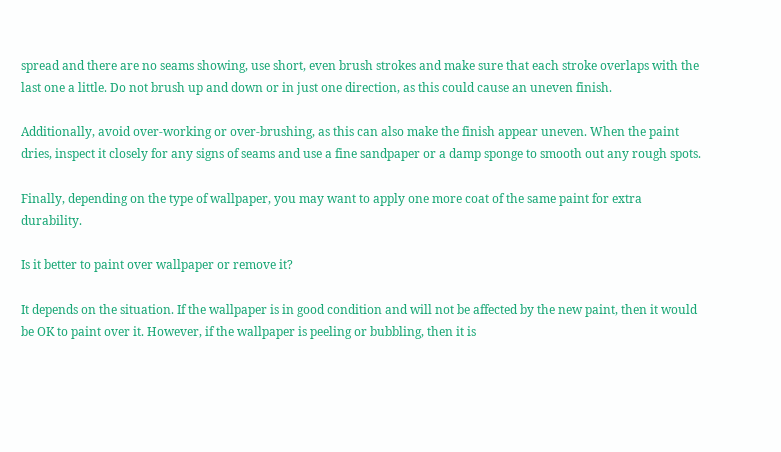spread and there are no seams showing, use short, even brush strokes and make sure that each stroke overlaps with the last one a little. Do not brush up and down or in just one direction, as this could cause an uneven finish.

Additionally, avoid over-working or over-brushing, as this can also make the finish appear uneven. When the paint dries, inspect it closely for any signs of seams and use a fine sandpaper or a damp sponge to smooth out any rough spots.

Finally, depending on the type of wallpaper, you may want to apply one more coat of the same paint for extra durability.

Is it better to paint over wallpaper or remove it?

It depends on the situation. If the wallpaper is in good condition and will not be affected by the new paint, then it would be OK to paint over it. However, if the wallpaper is peeling or bubbling, then it is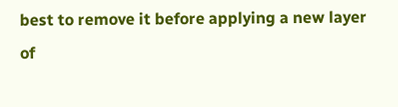best to remove it before applying a new layer of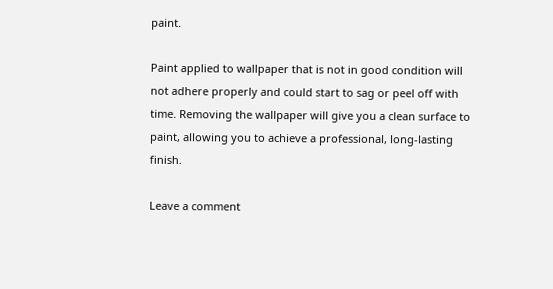paint.

Paint applied to wallpaper that is not in good condition will not adhere properly and could start to sag or peel off with time. Removing the wallpaper will give you a clean surface to paint, allowing you to achieve a professional, long-lasting finish.

Leave a comment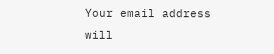Your email address will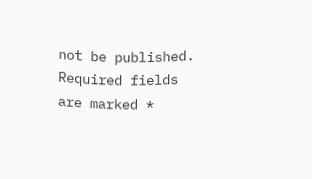not be published. Required fields are marked *